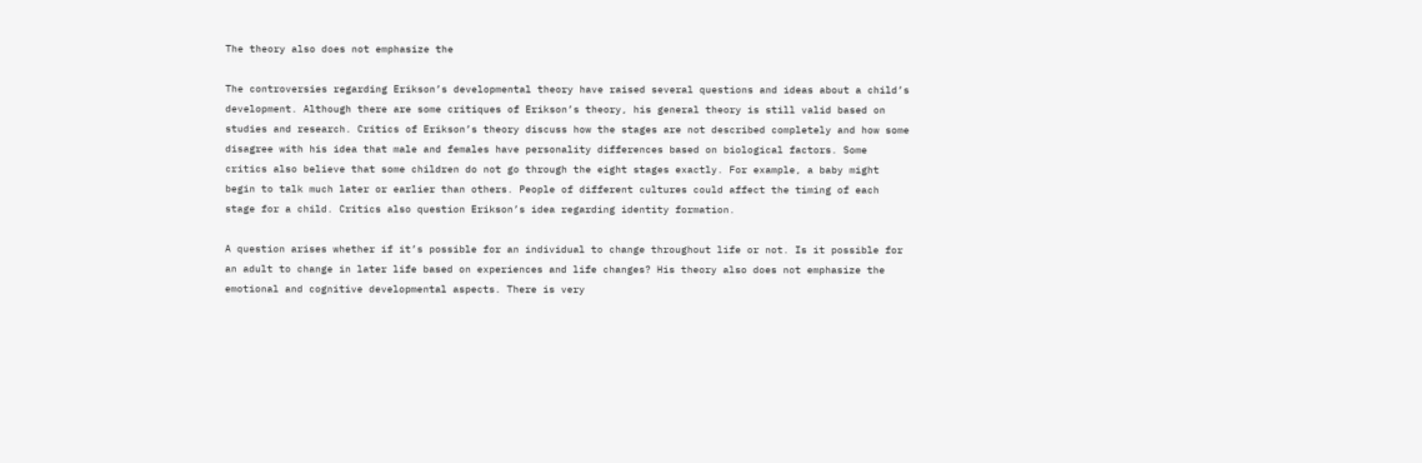The theory also does not emphasize the

The controversies regarding Erikson’s developmental theory have raised several questions and ideas about a child’s development. Although there are some critiques of Erikson’s theory, his general theory is still valid based on studies and research. Critics of Erikson’s theory discuss how the stages are not described completely and how some disagree with his idea that male and females have personality differences based on biological factors. Some critics also believe that some children do not go through the eight stages exactly. For example, a baby might begin to talk much later or earlier than others. People of different cultures could affect the timing of each stage for a child. Critics also question Erikson’s idea regarding identity formation.

A question arises whether if it’s possible for an individual to change throughout life or not. Is it possible for an adult to change in later life based on experiences and life changes? His theory also does not emphasize the emotional and cognitive developmental aspects. There is very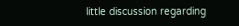little discussion regarding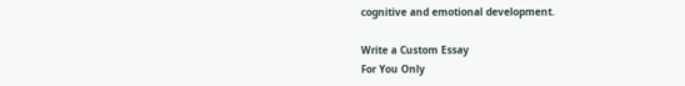cognitive and emotional development.

Write a Custom Essay
For You Only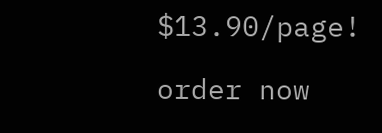$13.90/page!

order now